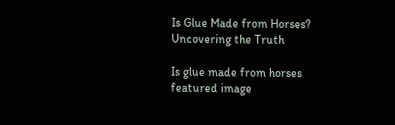Is Glue Made from Horses? Uncovering the Truth

Is glue made from horses featured image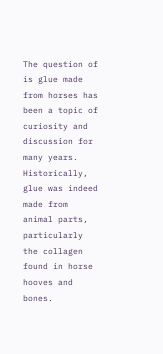The question of is glue made from horses has been a topic of curiosity and discussion for many years. Historically, glue was indeed made from animal parts, particularly the collagen found in horse hooves and bones.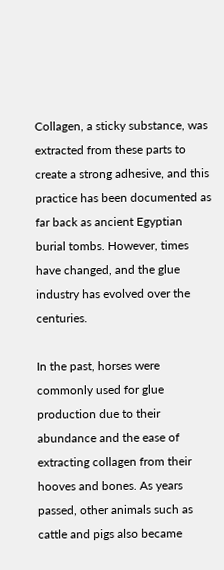Collagen, a sticky substance, was extracted from these parts to create a strong adhesive, and this practice has been documented as far back as ancient Egyptian burial tombs. However, times have changed, and the glue industry has evolved over the centuries.

In the past, horses were commonly used for glue production due to their abundance and the ease of extracting collagen from their hooves and bones. As years passed, other animals such as cattle and pigs also became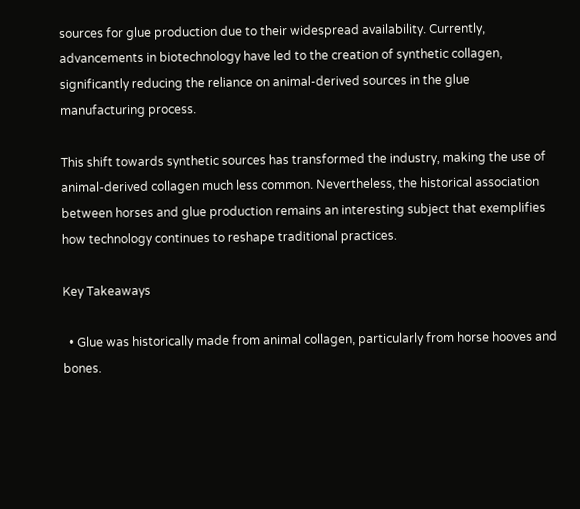sources for glue production due to their widespread availability. Currently, advancements in biotechnology have led to the creation of synthetic collagen, significantly reducing the reliance on animal-derived sources in the glue manufacturing process.

This shift towards synthetic sources has transformed the industry, making the use of animal-derived collagen much less common. Nevertheless, the historical association between horses and glue production remains an interesting subject that exemplifies how technology continues to reshape traditional practices.

Key Takeaways

  • Glue was historically made from animal collagen, particularly from horse hooves and bones.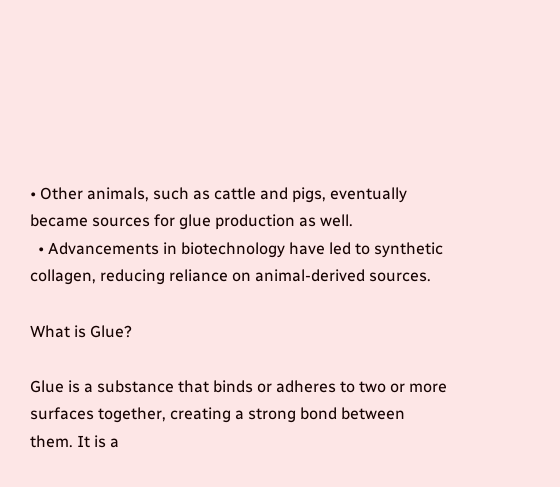• Other animals, such as cattle and pigs, eventually became sources for glue production as well.
  • Advancements in biotechnology have led to synthetic collagen, reducing reliance on animal-derived sources.

What is Glue?

Glue is a substance that binds or adheres to two or more surfaces together, creating a strong bond between them. It is a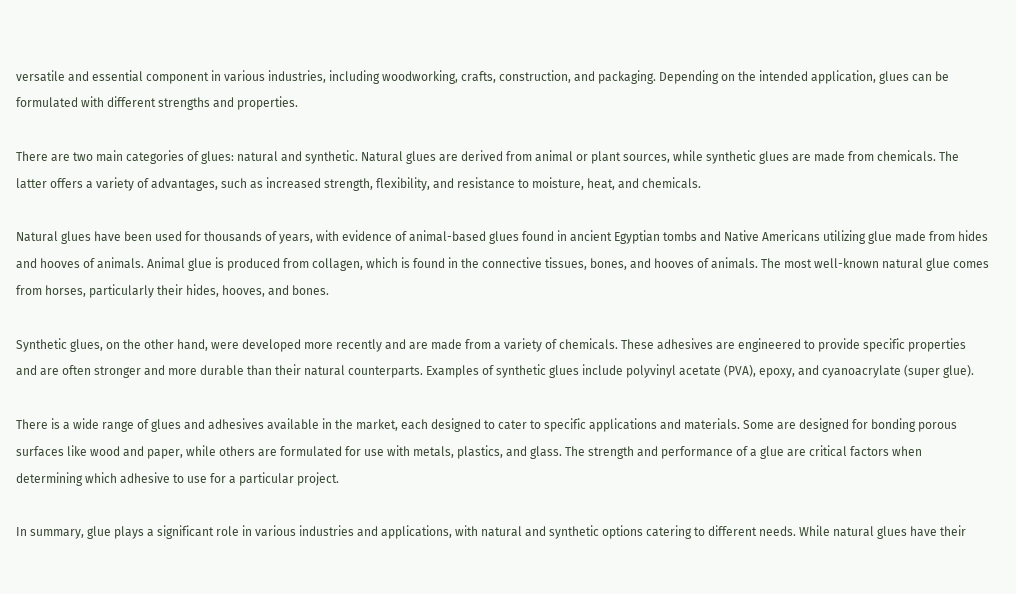versatile and essential component in various industries, including woodworking, crafts, construction, and packaging. Depending on the intended application, glues can be formulated with different strengths and properties.

There are two main categories of glues: natural and synthetic. Natural glues are derived from animal or plant sources, while synthetic glues are made from chemicals. The latter offers a variety of advantages, such as increased strength, flexibility, and resistance to moisture, heat, and chemicals.

Natural glues have been used for thousands of years, with evidence of animal-based glues found in ancient Egyptian tombs and Native Americans utilizing glue made from hides and hooves of animals. Animal glue is produced from collagen, which is found in the connective tissues, bones, and hooves of animals. The most well-known natural glue comes from horses, particularly their hides, hooves, and bones.

Synthetic glues, on the other hand, were developed more recently and are made from a variety of chemicals. These adhesives are engineered to provide specific properties and are often stronger and more durable than their natural counterparts. Examples of synthetic glues include polyvinyl acetate (PVA), epoxy, and cyanoacrylate (super glue).

There is a wide range of glues and adhesives available in the market, each designed to cater to specific applications and materials. Some are designed for bonding porous surfaces like wood and paper, while others are formulated for use with metals, plastics, and glass. The strength and performance of a glue are critical factors when determining which adhesive to use for a particular project.

In summary, glue plays a significant role in various industries and applications, with natural and synthetic options catering to different needs. While natural glues have their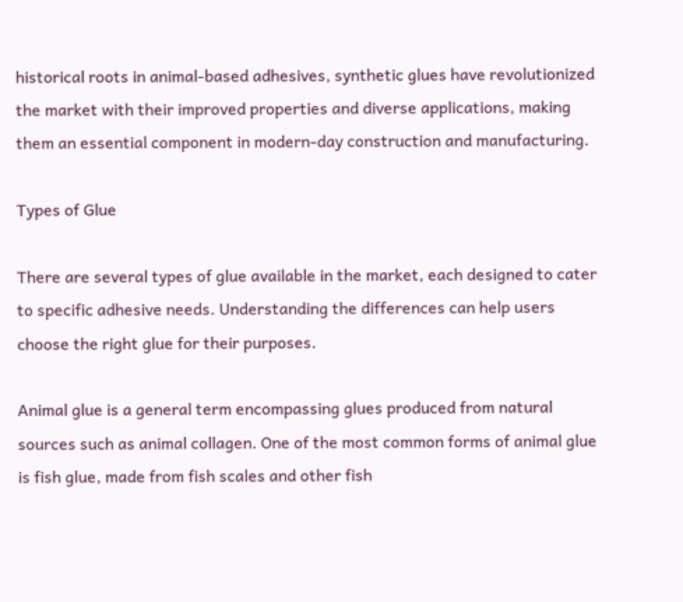historical roots in animal-based adhesives, synthetic glues have revolutionized the market with their improved properties and diverse applications, making them an essential component in modern-day construction and manufacturing.

Types of Glue

There are several types of glue available in the market, each designed to cater to specific adhesive needs. Understanding the differences can help users choose the right glue for their purposes.

Animal glue is a general term encompassing glues produced from natural sources such as animal collagen. One of the most common forms of animal glue is fish glue, made from fish scales and other fish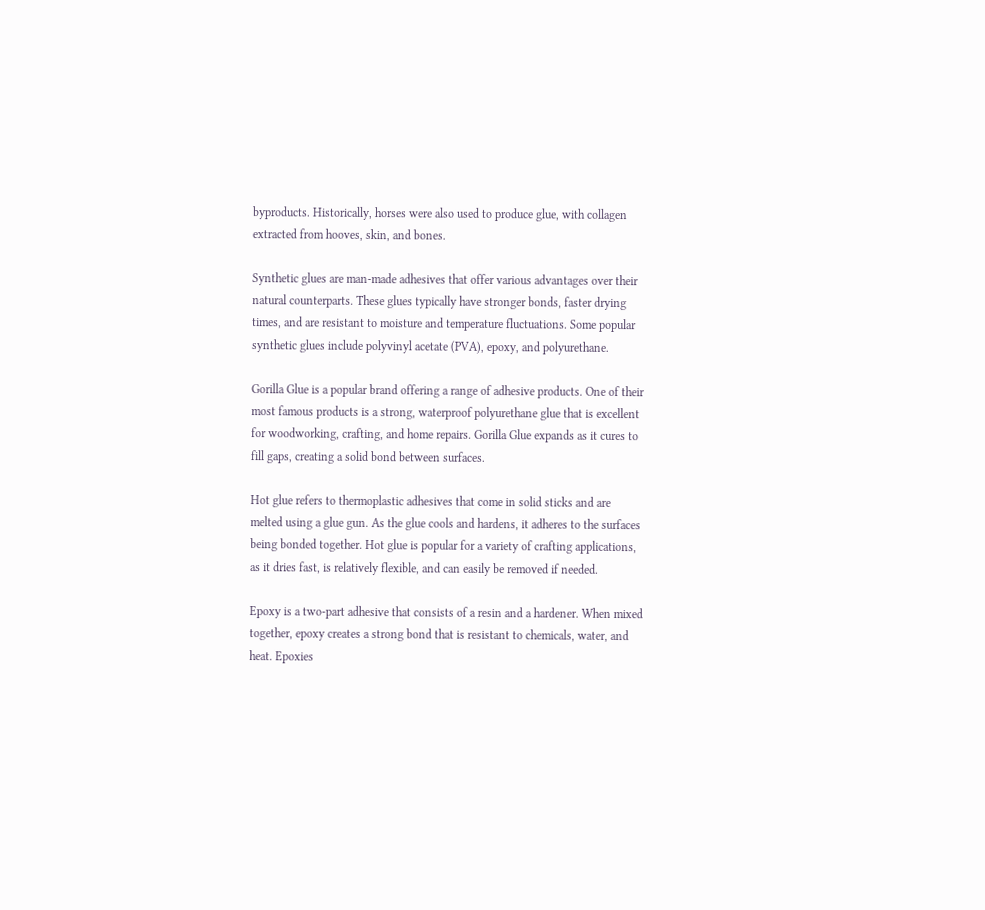byproducts. Historically, horses were also used to produce glue, with collagen extracted from hooves, skin, and bones.

Synthetic glues are man-made adhesives that offer various advantages over their natural counterparts. These glues typically have stronger bonds, faster drying times, and are resistant to moisture and temperature fluctuations. Some popular synthetic glues include polyvinyl acetate (PVA), epoxy, and polyurethane.

Gorilla Glue is a popular brand offering a range of adhesive products. One of their most famous products is a strong, waterproof polyurethane glue that is excellent for woodworking, crafting, and home repairs. Gorilla Glue expands as it cures to fill gaps, creating a solid bond between surfaces.

Hot glue refers to thermoplastic adhesives that come in solid sticks and are melted using a glue gun. As the glue cools and hardens, it adheres to the surfaces being bonded together. Hot glue is popular for a variety of crafting applications, as it dries fast, is relatively flexible, and can easily be removed if needed.

Epoxy is a two-part adhesive that consists of a resin and a hardener. When mixed together, epoxy creates a strong bond that is resistant to chemicals, water, and heat. Epoxies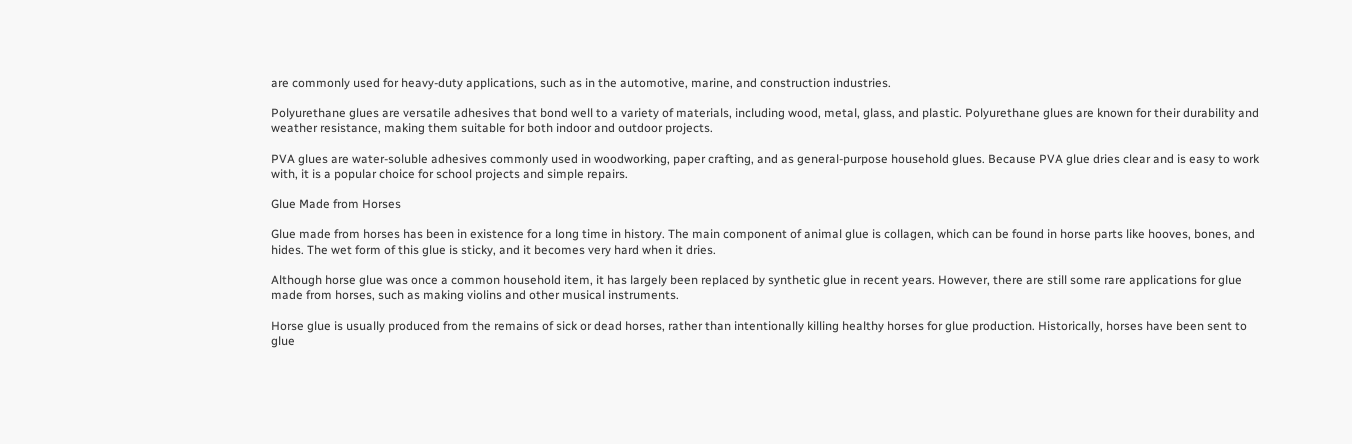are commonly used for heavy-duty applications, such as in the automotive, marine, and construction industries.

Polyurethane glues are versatile adhesives that bond well to a variety of materials, including wood, metal, glass, and plastic. Polyurethane glues are known for their durability and weather resistance, making them suitable for both indoor and outdoor projects.

PVA glues are water-soluble adhesives commonly used in woodworking, paper crafting, and as general-purpose household glues. Because PVA glue dries clear and is easy to work with, it is a popular choice for school projects and simple repairs.

Glue Made from Horses

Glue made from horses has been in existence for a long time in history. The main component of animal glue is collagen, which can be found in horse parts like hooves, bones, and hides. The wet form of this glue is sticky, and it becomes very hard when it dries.

Although horse glue was once a common household item, it has largely been replaced by synthetic glue in recent years. However, there are still some rare applications for glue made from horses, such as making violins and other musical instruments.

Horse glue is usually produced from the remains of sick or dead horses, rather than intentionally killing healthy horses for glue production. Historically, horses have been sent to glue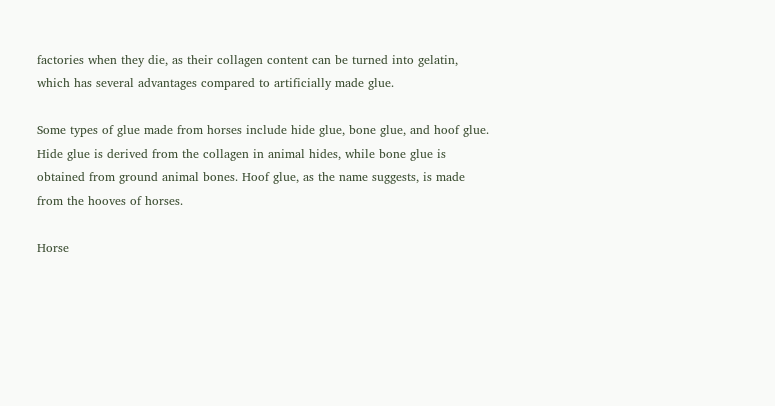factories when they die, as their collagen content can be turned into gelatin, which has several advantages compared to artificially made glue.

Some types of glue made from horses include hide glue, bone glue, and hoof glue. Hide glue is derived from the collagen in animal hides, while bone glue is obtained from ground animal bones. Hoof glue, as the name suggests, is made from the hooves of horses.

Horse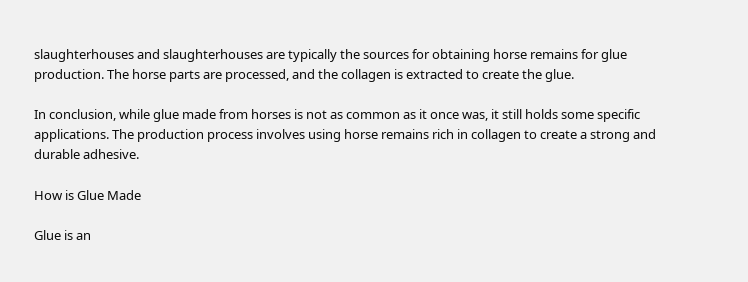slaughterhouses and slaughterhouses are typically the sources for obtaining horse remains for glue production. The horse parts are processed, and the collagen is extracted to create the glue.

In conclusion, while glue made from horses is not as common as it once was, it still holds some specific applications. The production process involves using horse remains rich in collagen to create a strong and durable adhesive.

How is Glue Made

Glue is an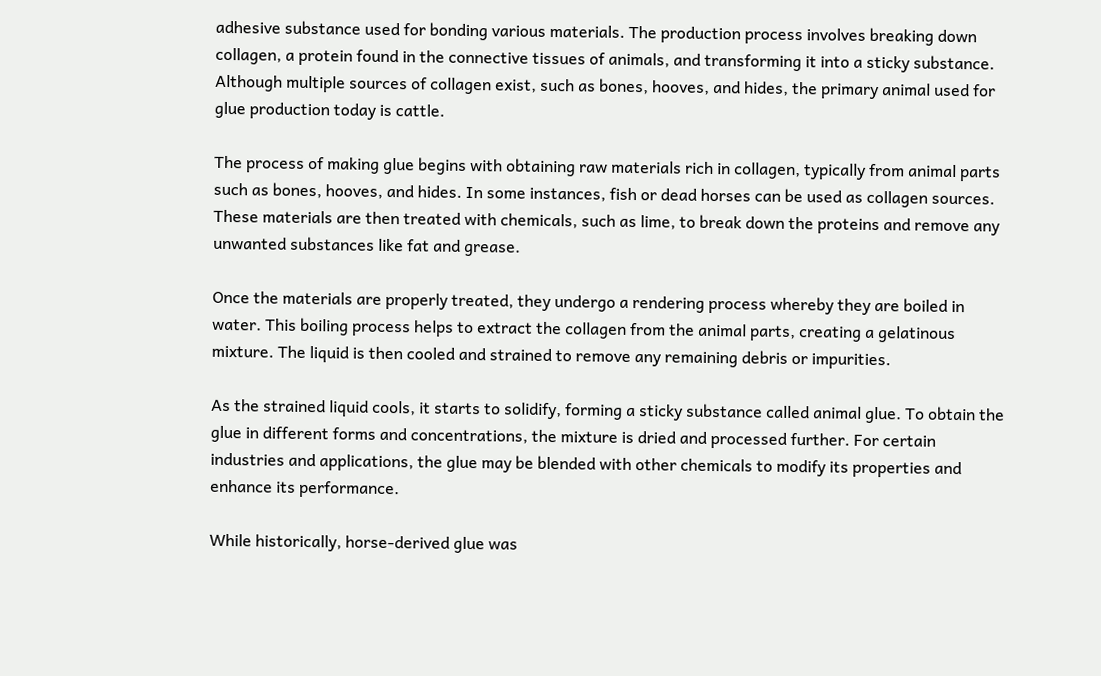adhesive substance used for bonding various materials. The production process involves breaking down collagen, a protein found in the connective tissues of animals, and transforming it into a sticky substance. Although multiple sources of collagen exist, such as bones, hooves, and hides, the primary animal used for glue production today is cattle.

The process of making glue begins with obtaining raw materials rich in collagen, typically from animal parts such as bones, hooves, and hides. In some instances, fish or dead horses can be used as collagen sources. These materials are then treated with chemicals, such as lime, to break down the proteins and remove any unwanted substances like fat and grease.

Once the materials are properly treated, they undergo a rendering process whereby they are boiled in water. This boiling process helps to extract the collagen from the animal parts, creating a gelatinous mixture. The liquid is then cooled and strained to remove any remaining debris or impurities.

As the strained liquid cools, it starts to solidify, forming a sticky substance called animal glue. To obtain the glue in different forms and concentrations, the mixture is dried and processed further. For certain industries and applications, the glue may be blended with other chemicals to modify its properties and enhance its performance.

While historically, horse-derived glue was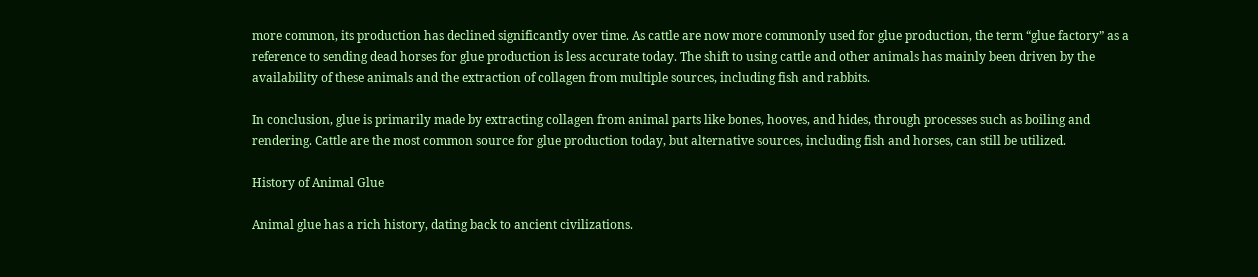more common, its production has declined significantly over time. As cattle are now more commonly used for glue production, the term “glue factory” as a reference to sending dead horses for glue production is less accurate today. The shift to using cattle and other animals has mainly been driven by the availability of these animals and the extraction of collagen from multiple sources, including fish and rabbits.

In conclusion, glue is primarily made by extracting collagen from animal parts like bones, hooves, and hides, through processes such as boiling and rendering. Cattle are the most common source for glue production today, but alternative sources, including fish and horses, can still be utilized.

History of Animal Glue

Animal glue has a rich history, dating back to ancient civilizations.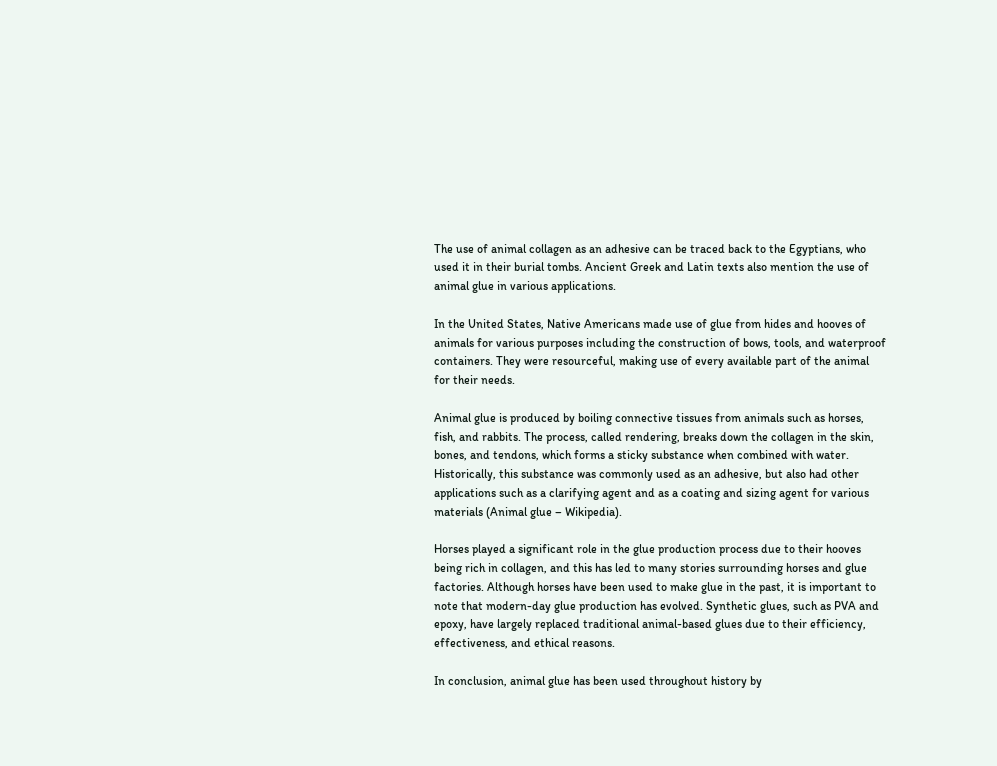The use of animal collagen as an adhesive can be traced back to the Egyptians, who used it in their burial tombs. Ancient Greek and Latin texts also mention the use of animal glue in various applications.

In the United States, Native Americans made use of glue from hides and hooves of animals for various purposes including the construction of bows, tools, and waterproof containers. They were resourceful, making use of every available part of the animal for their needs.

Animal glue is produced by boiling connective tissues from animals such as horses, fish, and rabbits. The process, called rendering, breaks down the collagen in the skin, bones, and tendons, which forms a sticky substance when combined with water. Historically, this substance was commonly used as an adhesive, but also had other applications such as a clarifying agent and as a coating and sizing agent for various materials (Animal glue – Wikipedia).

Horses played a significant role in the glue production process due to their hooves being rich in collagen, and this has led to many stories surrounding horses and glue factories. Although horses have been used to make glue in the past, it is important to note that modern-day glue production has evolved. Synthetic glues, such as PVA and epoxy, have largely replaced traditional animal-based glues due to their efficiency, effectiveness, and ethical reasons.

In conclusion, animal glue has been used throughout history by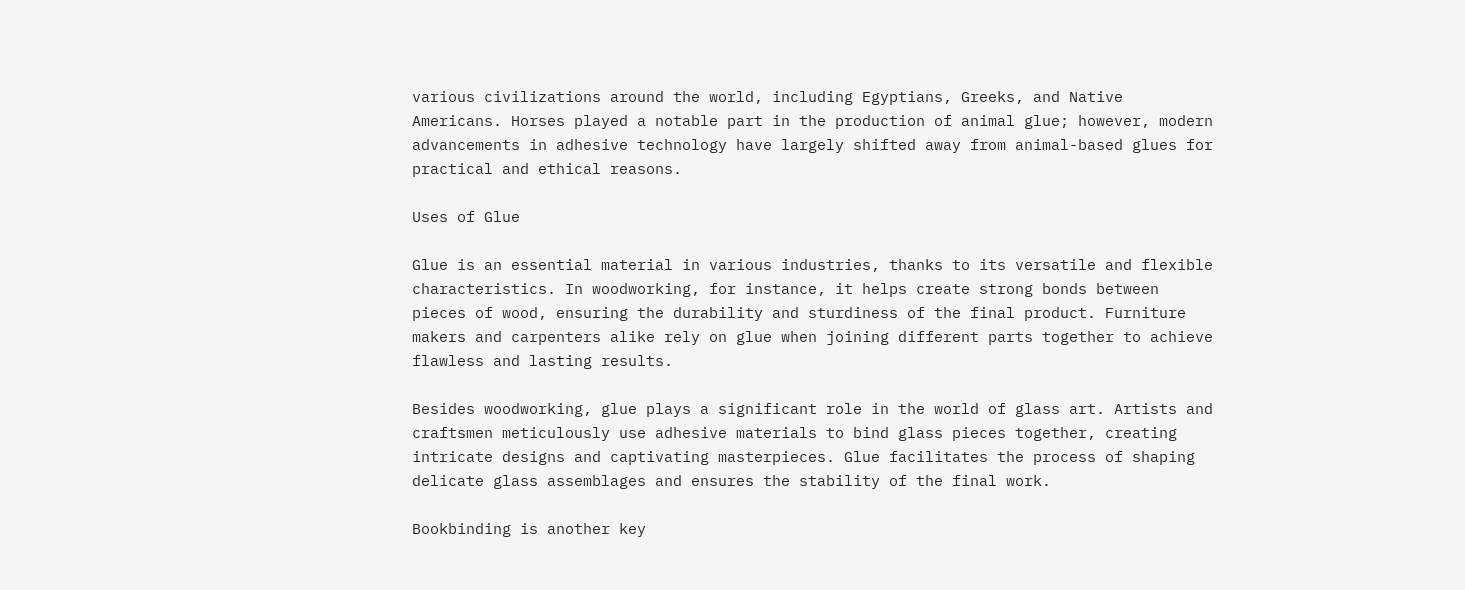various civilizations around the world, including Egyptians, Greeks, and Native Americans. Horses played a notable part in the production of animal glue; however, modern advancements in adhesive technology have largely shifted away from animal-based glues for practical and ethical reasons.

Uses of Glue

Glue is an essential material in various industries, thanks to its versatile and flexible characteristics. In woodworking, for instance, it helps create strong bonds between pieces of wood, ensuring the durability and sturdiness of the final product. Furniture makers and carpenters alike rely on glue when joining different parts together to achieve flawless and lasting results.

Besides woodworking, glue plays a significant role in the world of glass art. Artists and craftsmen meticulously use adhesive materials to bind glass pieces together, creating intricate designs and captivating masterpieces. Glue facilitates the process of shaping delicate glass assemblages and ensures the stability of the final work.

Bookbinding is another key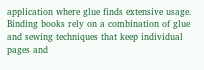application where glue finds extensive usage. Binding books rely on a combination of glue and sewing techniques that keep individual pages and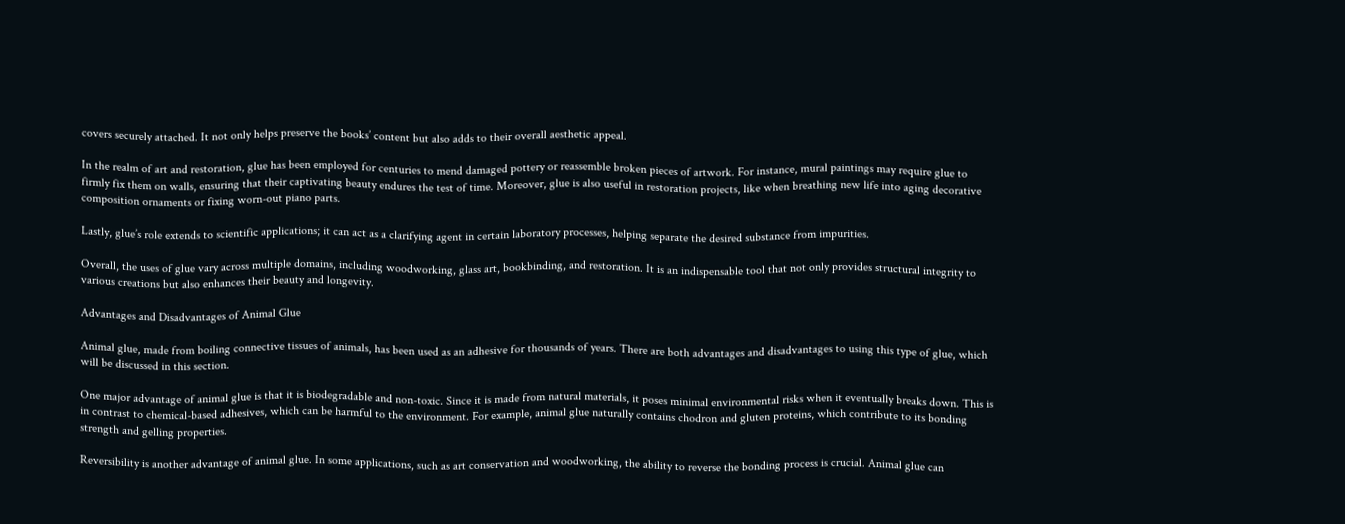covers securely attached. It not only helps preserve the books’ content but also adds to their overall aesthetic appeal.

In the realm of art and restoration, glue has been employed for centuries to mend damaged pottery or reassemble broken pieces of artwork. For instance, mural paintings may require glue to firmly fix them on walls, ensuring that their captivating beauty endures the test of time. Moreover, glue is also useful in restoration projects, like when breathing new life into aging decorative composition ornaments or fixing worn-out piano parts.

Lastly, glue’s role extends to scientific applications; it can act as a clarifying agent in certain laboratory processes, helping separate the desired substance from impurities.

Overall, the uses of glue vary across multiple domains, including woodworking, glass art, bookbinding, and restoration. It is an indispensable tool that not only provides structural integrity to various creations but also enhances their beauty and longevity.

Advantages and Disadvantages of Animal Glue

Animal glue, made from boiling connective tissues of animals, has been used as an adhesive for thousands of years. There are both advantages and disadvantages to using this type of glue, which will be discussed in this section.

One major advantage of animal glue is that it is biodegradable and non-toxic. Since it is made from natural materials, it poses minimal environmental risks when it eventually breaks down. This is in contrast to chemical-based adhesives, which can be harmful to the environment. For example, animal glue naturally contains chodron and gluten proteins, which contribute to its bonding strength and gelling properties.

Reversibility is another advantage of animal glue. In some applications, such as art conservation and woodworking, the ability to reverse the bonding process is crucial. Animal glue can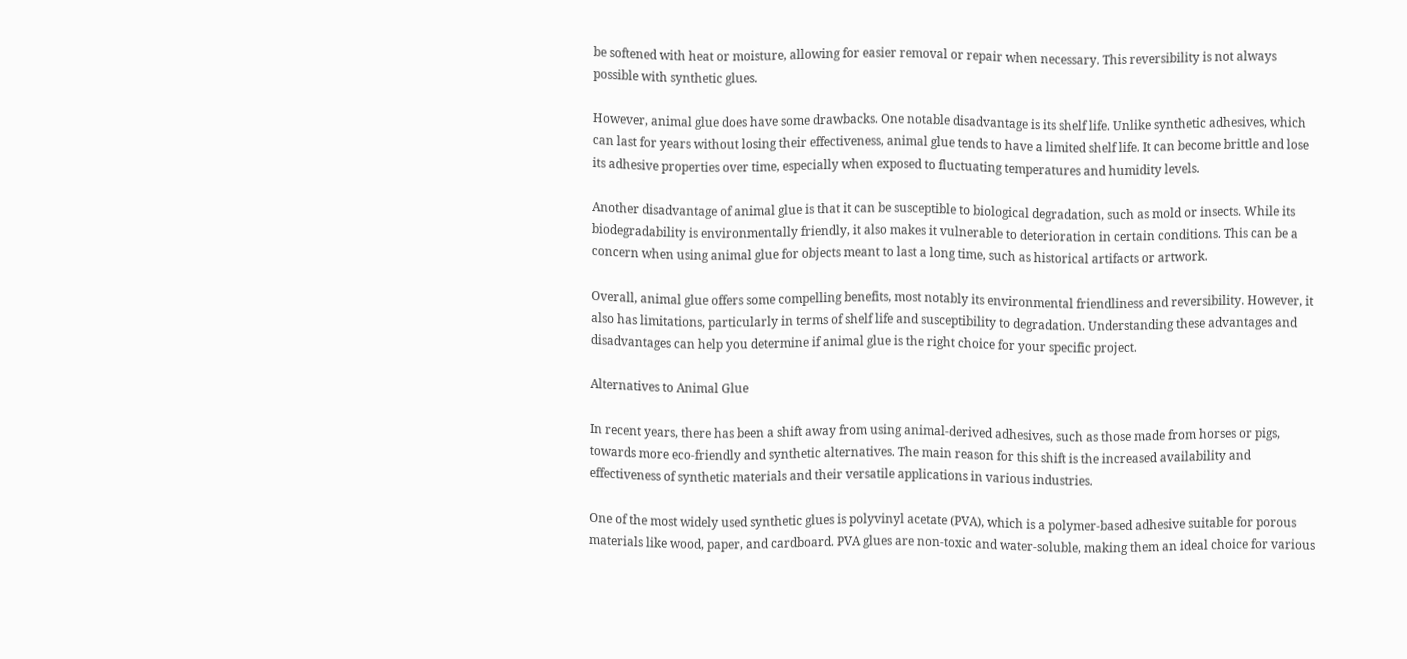be softened with heat or moisture, allowing for easier removal or repair when necessary. This reversibility is not always possible with synthetic glues.

However, animal glue does have some drawbacks. One notable disadvantage is its shelf life. Unlike synthetic adhesives, which can last for years without losing their effectiveness, animal glue tends to have a limited shelf life. It can become brittle and lose its adhesive properties over time, especially when exposed to fluctuating temperatures and humidity levels.

Another disadvantage of animal glue is that it can be susceptible to biological degradation, such as mold or insects. While its biodegradability is environmentally friendly, it also makes it vulnerable to deterioration in certain conditions. This can be a concern when using animal glue for objects meant to last a long time, such as historical artifacts or artwork.

Overall, animal glue offers some compelling benefits, most notably its environmental friendliness and reversibility. However, it also has limitations, particularly in terms of shelf life and susceptibility to degradation. Understanding these advantages and disadvantages can help you determine if animal glue is the right choice for your specific project.

Alternatives to Animal Glue

In recent years, there has been a shift away from using animal-derived adhesives, such as those made from horses or pigs, towards more eco-friendly and synthetic alternatives. The main reason for this shift is the increased availability and effectiveness of synthetic materials and their versatile applications in various industries.

One of the most widely used synthetic glues is polyvinyl acetate (PVA), which is a polymer-based adhesive suitable for porous materials like wood, paper, and cardboard. PVA glues are non-toxic and water-soluble, making them an ideal choice for various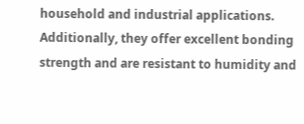household and industrial applications. Additionally, they offer excellent bonding strength and are resistant to humidity and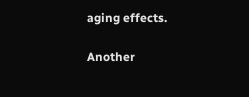aging effects.

Another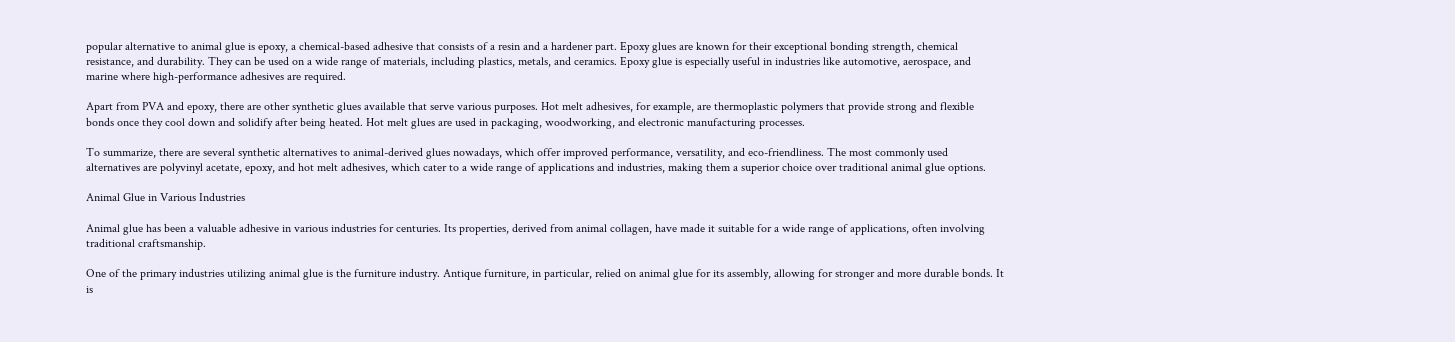popular alternative to animal glue is epoxy, a chemical-based adhesive that consists of a resin and a hardener part. Epoxy glues are known for their exceptional bonding strength, chemical resistance, and durability. They can be used on a wide range of materials, including plastics, metals, and ceramics. Epoxy glue is especially useful in industries like automotive, aerospace, and marine where high-performance adhesives are required.

Apart from PVA and epoxy, there are other synthetic glues available that serve various purposes. Hot melt adhesives, for example, are thermoplastic polymers that provide strong and flexible bonds once they cool down and solidify after being heated. Hot melt glues are used in packaging, woodworking, and electronic manufacturing processes.

To summarize, there are several synthetic alternatives to animal-derived glues nowadays, which offer improved performance, versatility, and eco-friendliness. The most commonly used alternatives are polyvinyl acetate, epoxy, and hot melt adhesives, which cater to a wide range of applications and industries, making them a superior choice over traditional animal glue options.

Animal Glue in Various Industries

Animal glue has been a valuable adhesive in various industries for centuries. Its properties, derived from animal collagen, have made it suitable for a wide range of applications, often involving traditional craftsmanship.

One of the primary industries utilizing animal glue is the furniture industry. Antique furniture, in particular, relied on animal glue for its assembly, allowing for stronger and more durable bonds. It is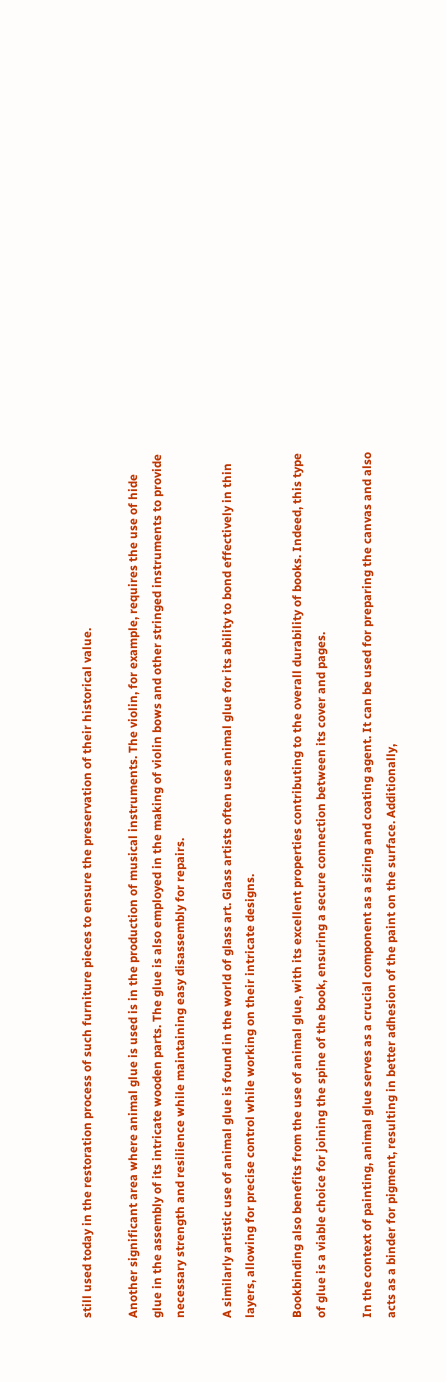still used today in the restoration process of such furniture pieces to ensure the preservation of their historical value.

Another significant area where animal glue is used is in the production of musical instruments. The violin, for example, requires the use of hide glue in the assembly of its intricate wooden parts. The glue is also employed in the making of violin bows and other stringed instruments to provide necessary strength and resilience while maintaining easy disassembly for repairs.

A similarly artistic use of animal glue is found in the world of glass art. Glass artists often use animal glue for its ability to bond effectively in thin layers, allowing for precise control while working on their intricate designs.

Bookbinding also benefits from the use of animal glue, with its excellent properties contributing to the overall durability of books. Indeed, this type of glue is a viable choice for joining the spine of the book, ensuring a secure connection between its cover and pages.

In the context of painting, animal glue serves as a crucial component as a sizing and coating agent. It can be used for preparing the canvas and also acts as a binder for pigment, resulting in better adhesion of the paint on the surface. Additionally,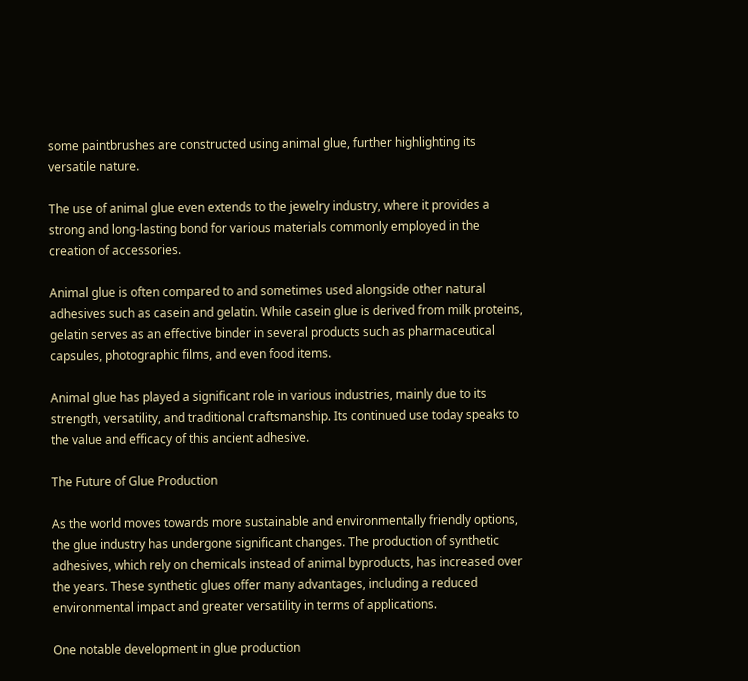some paintbrushes are constructed using animal glue, further highlighting its versatile nature.

The use of animal glue even extends to the jewelry industry, where it provides a strong and long-lasting bond for various materials commonly employed in the creation of accessories.

Animal glue is often compared to and sometimes used alongside other natural adhesives such as casein and gelatin. While casein glue is derived from milk proteins, gelatin serves as an effective binder in several products such as pharmaceutical capsules, photographic films, and even food items.

Animal glue has played a significant role in various industries, mainly due to its strength, versatility, and traditional craftsmanship. Its continued use today speaks to the value and efficacy of this ancient adhesive.

The Future of Glue Production

As the world moves towards more sustainable and environmentally friendly options, the glue industry has undergone significant changes. The production of synthetic adhesives, which rely on chemicals instead of animal byproducts, has increased over the years. These synthetic glues offer many advantages, including a reduced environmental impact and greater versatility in terms of applications.

One notable development in glue production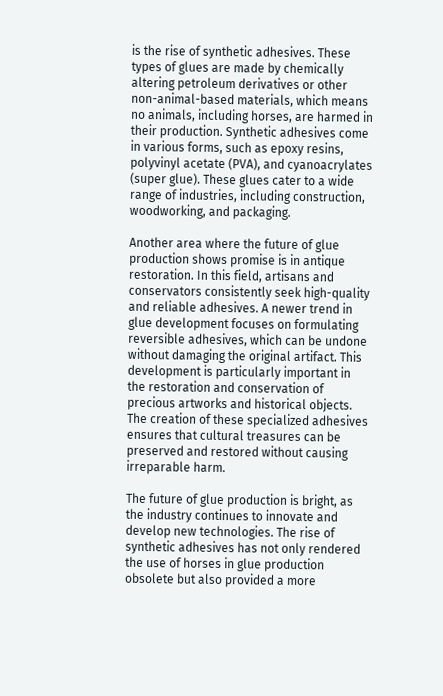is the rise of synthetic adhesives. These types of glues are made by chemically altering petroleum derivatives or other non-animal-based materials, which means no animals, including horses, are harmed in their production. Synthetic adhesives come in various forms, such as epoxy resins, polyvinyl acetate (PVA), and cyanoacrylates (super glue). These glues cater to a wide range of industries, including construction, woodworking, and packaging.

Another area where the future of glue production shows promise is in antique restoration. In this field, artisans and conservators consistently seek high-quality and reliable adhesives. A newer trend in glue development focuses on formulating reversible adhesives, which can be undone without damaging the original artifact. This development is particularly important in the restoration and conservation of precious artworks and historical objects. The creation of these specialized adhesives ensures that cultural treasures can be preserved and restored without causing irreparable harm.

The future of glue production is bright, as the industry continues to innovate and develop new technologies. The rise of synthetic adhesives has not only rendered the use of horses in glue production obsolete but also provided a more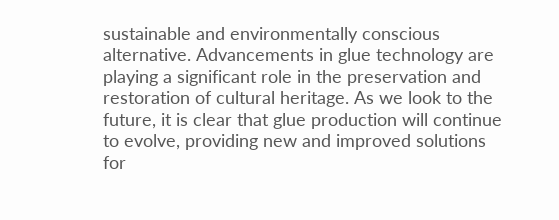sustainable and environmentally conscious alternative. Advancements in glue technology are playing a significant role in the preservation and restoration of cultural heritage. As we look to the future, it is clear that glue production will continue to evolve, providing new and improved solutions for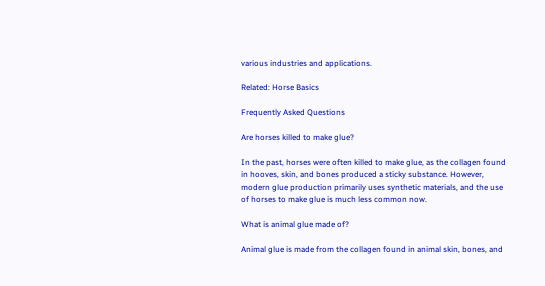various industries and applications.

Related: Horse Basics

Frequently Asked Questions

Are horses killed to make glue?

In the past, horses were often killed to make glue, as the collagen found in hooves, skin, and bones produced a sticky substance. However, modern glue production primarily uses synthetic materials, and the use of horses to make glue is much less common now.

What is animal glue made of?

Animal glue is made from the collagen found in animal skin, bones, and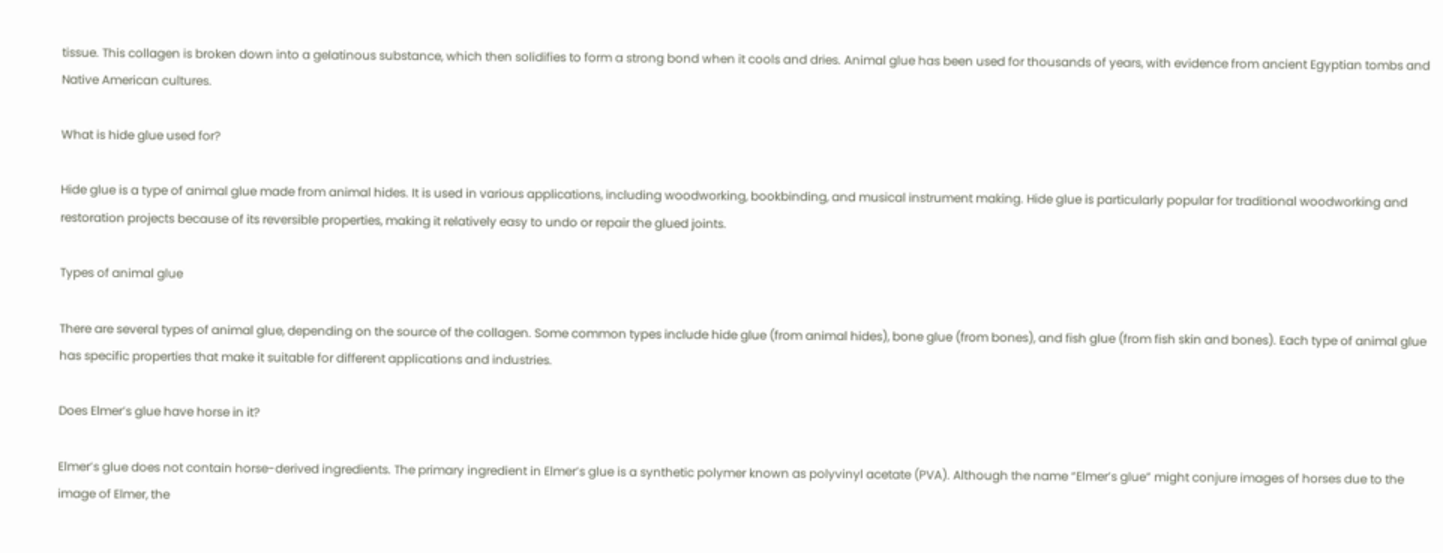tissue. This collagen is broken down into a gelatinous substance, which then solidifies to form a strong bond when it cools and dries. Animal glue has been used for thousands of years, with evidence from ancient Egyptian tombs and Native American cultures.

What is hide glue used for?

Hide glue is a type of animal glue made from animal hides. It is used in various applications, including woodworking, bookbinding, and musical instrument making. Hide glue is particularly popular for traditional woodworking and restoration projects because of its reversible properties, making it relatively easy to undo or repair the glued joints.

Types of animal glue

There are several types of animal glue, depending on the source of the collagen. Some common types include hide glue (from animal hides), bone glue (from bones), and fish glue (from fish skin and bones). Each type of animal glue has specific properties that make it suitable for different applications and industries.

Does Elmer’s glue have horse in it?

Elmer’s glue does not contain horse-derived ingredients. The primary ingredient in Elmer’s glue is a synthetic polymer known as polyvinyl acetate (PVA). Although the name “Elmer’s glue” might conjure images of horses due to the image of Elmer, the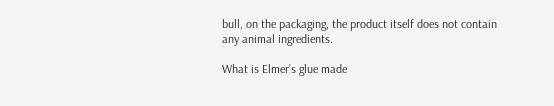bull, on the packaging, the product itself does not contain any animal ingredients.

What is Elmer’s glue made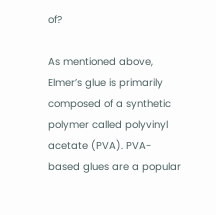of?

As mentioned above, Elmer’s glue is primarily composed of a synthetic polymer called polyvinyl acetate (PVA). PVA-based glues are a popular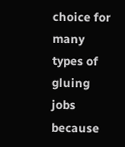choice for many types of gluing jobs because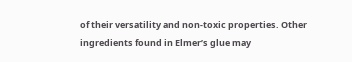of their versatility and non-toxic properties. Other ingredients found in Elmer’s glue may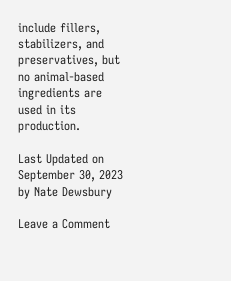include fillers, stabilizers, and preservatives, but no animal-based ingredients are used in its production.

Last Updated on September 30, 2023 by Nate Dewsbury

Leave a Comment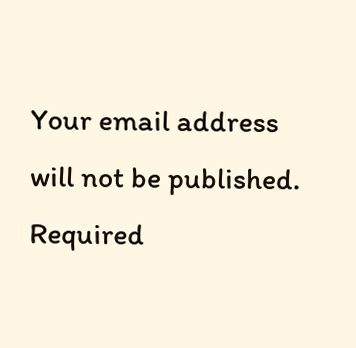Your email address will not be published. Required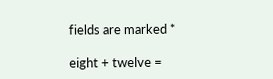fields are marked *

eight + twelve =